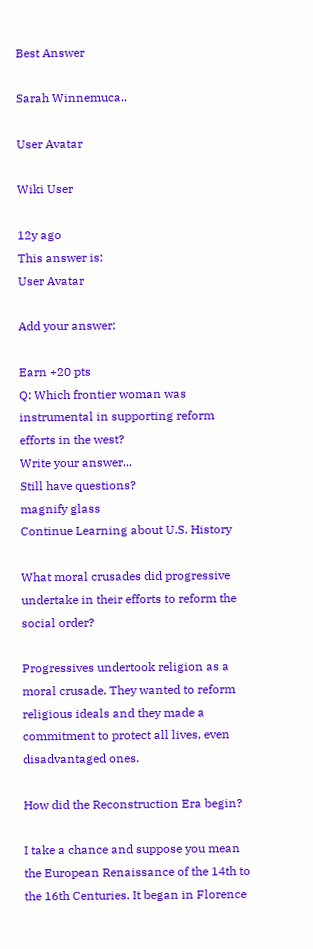Best Answer

Sarah Winnemuca..

User Avatar

Wiki User

12y ago
This answer is:
User Avatar

Add your answer:

Earn +20 pts
Q: Which frontier woman was instrumental in supporting reform efforts in the west?
Write your answer...
Still have questions?
magnify glass
Continue Learning about U.S. History

What moral crusades did progressive undertake in their efforts to reform the social order?

Progressives undertook religion as a moral crusade. They wanted to reform religious ideals and they made a commitment to protect all lives, even disadvantaged ones.

How did the Reconstruction Era begin?

I take a chance and suppose you mean the European Renaissance of the 14th to the 16th Centuries. It began in Florence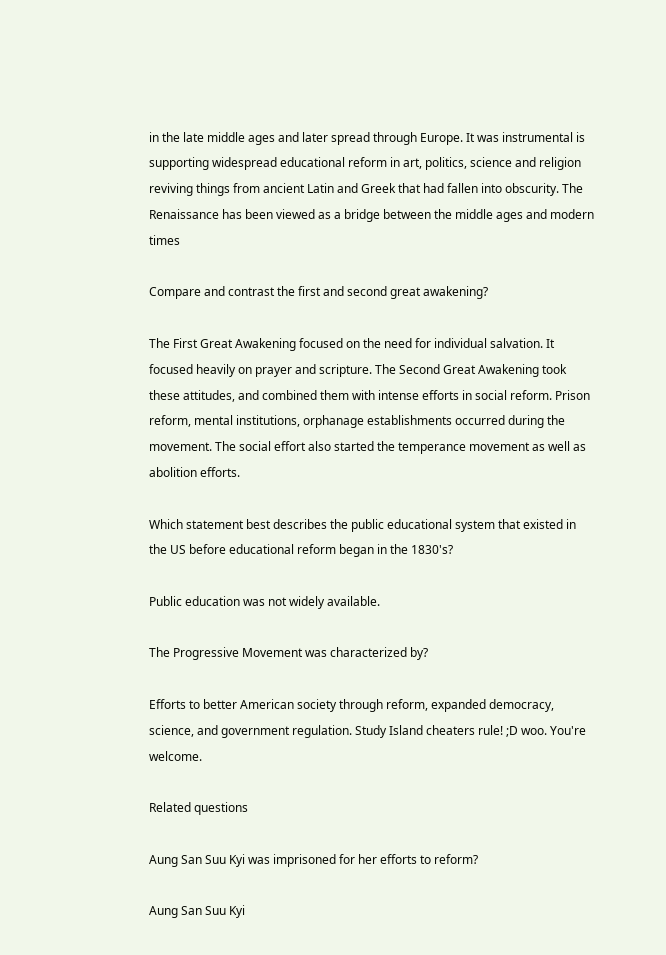in the late middle ages and later spread through Europe. It was instrumental is supporting widespread educational reform in art, politics, science and religion reviving things from ancient Latin and Greek that had fallen into obscurity. The Renaissance has been viewed as a bridge between the middle ages and modern times

Compare and contrast the first and second great awakening?

The First Great Awakening focused on the need for individual salvation. It focused heavily on prayer and scripture. The Second Great Awakening took these attitudes, and combined them with intense efforts in social reform. Prison reform, mental institutions, orphanage establishments occurred during the movement. The social effort also started the temperance movement as well as abolition efforts.

Which statement best describes the public educational system that existed in the US before educational reform began in the 1830's?

Public education was not widely available.

The Progressive Movement was characterized by?

Efforts to better American society through reform, expanded democracy, science, and government regulation. Study Island cheaters rule! ;D woo. You're welcome.

Related questions

Aung San Suu Kyi was imprisoned for her efforts to reform?

Aung San Suu Kyi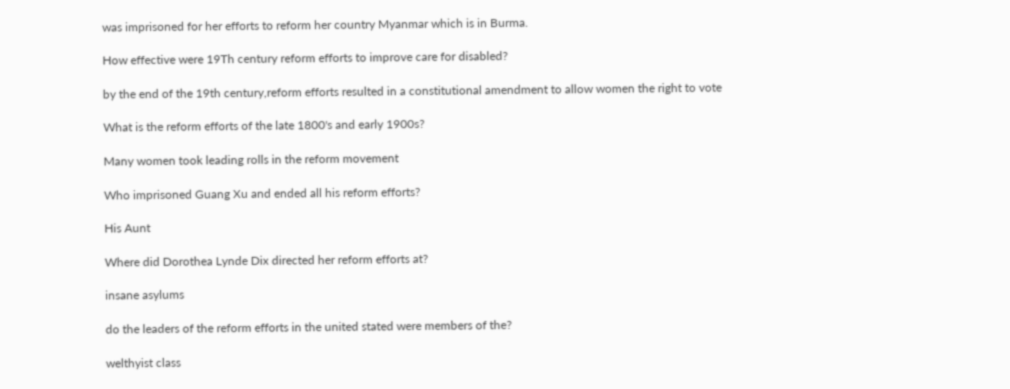was imprisoned for her efforts to reform her country Myanmar which is in Burma.

How effective were 19Th century reform efforts to improve care for disabled?

by the end of the 19th century,reform efforts resulted in a constitutional amendment to allow women the right to vote

What is the reform efforts of the late 1800's and early 1900s?

Many women took leading rolls in the reform movement

Who imprisoned Guang Xu and ended all his reform efforts?

His Aunt

Where did Dorothea Lynde Dix directed her reform efforts at?

insane asylums

do the leaders of the reform efforts in the united stated were members of the?

welthyist class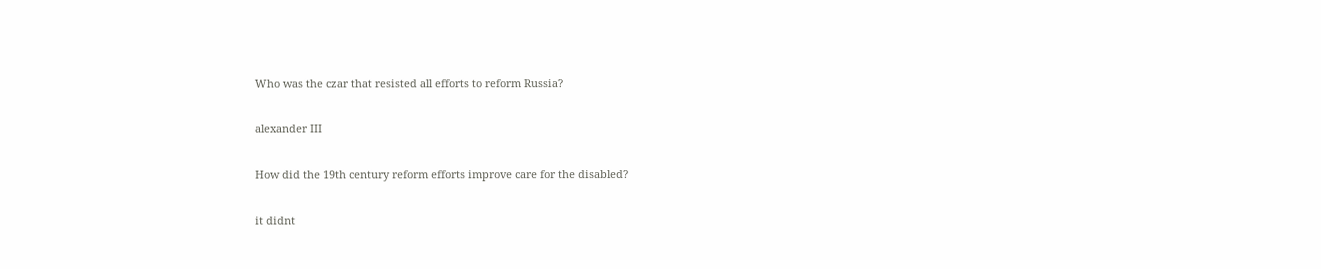Who was the czar that resisted all efforts to reform Russia?

alexander III

How did the 19th century reform efforts improve care for the disabled?

it didnt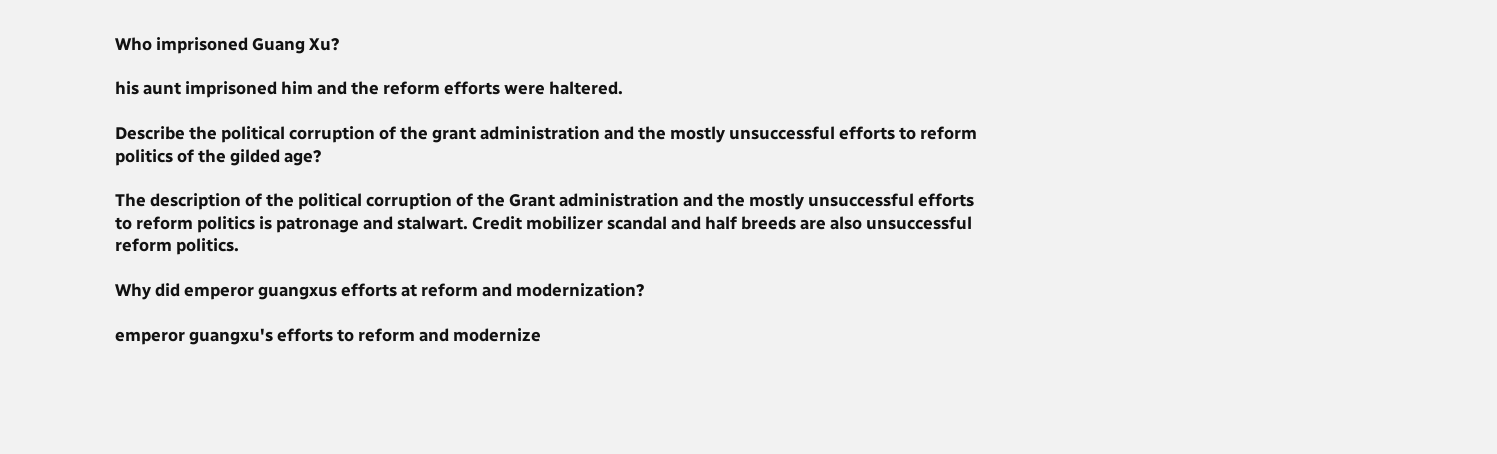Who imprisoned Guang Xu?

his aunt imprisoned him and the reform efforts were haltered.

Describe the political corruption of the grant administration and the mostly unsuccessful efforts to reform politics of the gilded age?

The description of the political corruption of the Grant administration and the mostly unsuccessful efforts to reform politics is patronage and stalwart. Credit mobilizer scandal and half breeds are also unsuccessful reform politics.

Why did emperor guangxus efforts at reform and modernization?

emperor guangxu's efforts to reform and modernize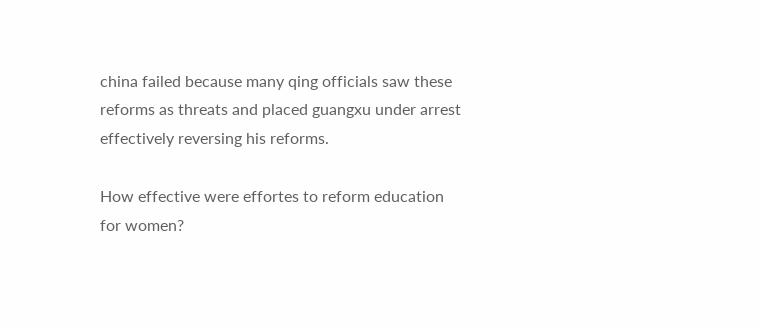china failed because many qing officials saw these reforms as threats and placed guangxu under arrest effectively reversing his reforms.

How effective were effortes to reform education for women?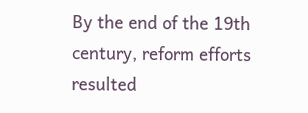By the end of the 19th century, reform efforts resulted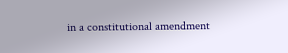in a constitutional amendment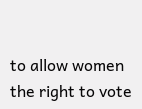to allow women the right to vote